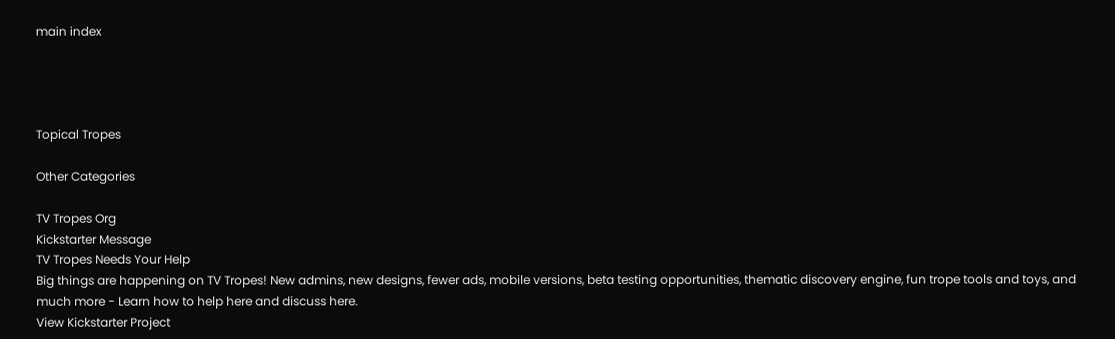main index




Topical Tropes

Other Categories

TV Tropes Org
Kickstarter Message
TV Tropes Needs Your Help
Big things are happening on TV Tropes! New admins, new designs, fewer ads, mobile versions, beta testing opportunities, thematic discovery engine, fun trope tools and toys, and much more - Learn how to help here and discuss here.
View Kickstarter Project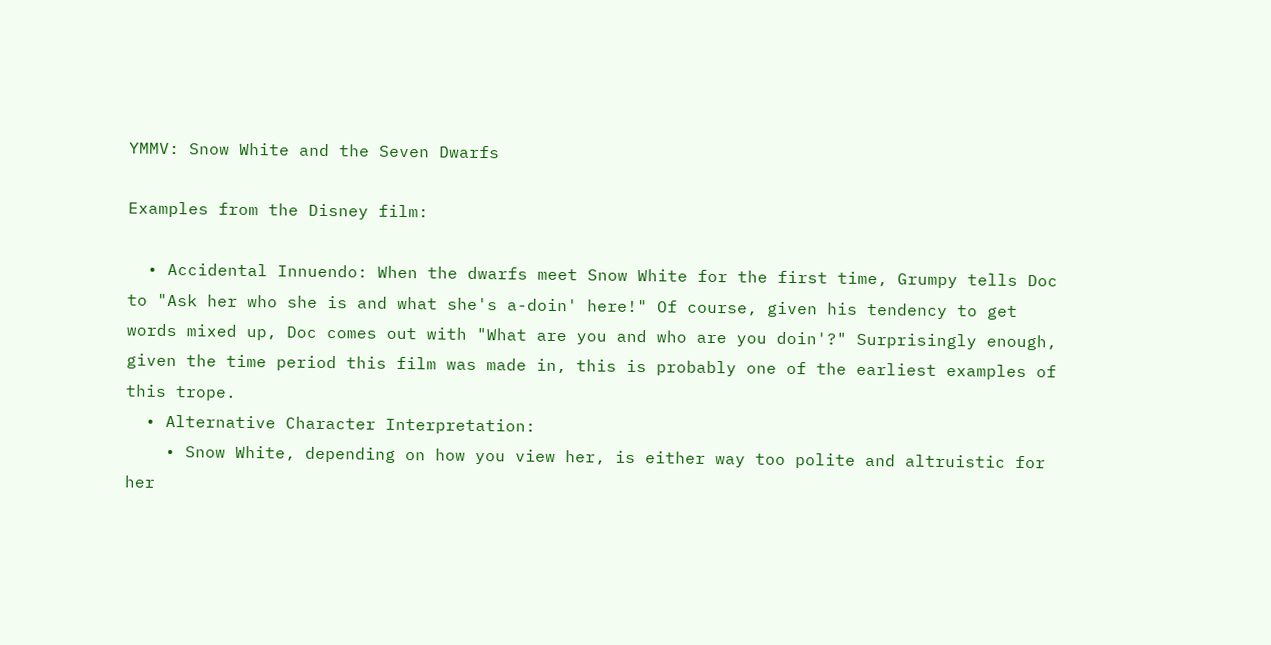YMMV: Snow White and the Seven Dwarfs

Examples from the Disney film:

  • Accidental Innuendo: When the dwarfs meet Snow White for the first time, Grumpy tells Doc to "Ask her who she is and what she's a-doin' here!" Of course, given his tendency to get words mixed up, Doc comes out with "What are you and who are you doin'?" Surprisingly enough, given the time period this film was made in, this is probably one of the earliest examples of this trope.
  • Alternative Character Interpretation:
    • Snow White, depending on how you view her, is either way too polite and altruistic for her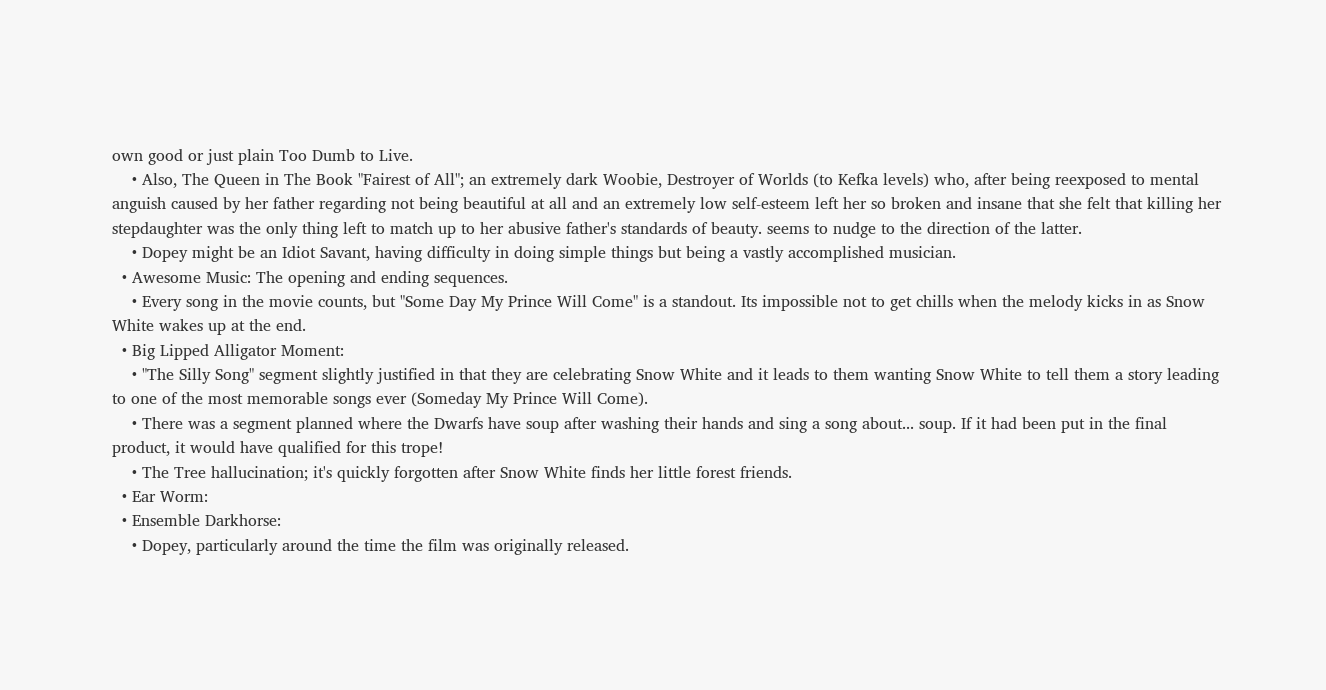own good or just plain Too Dumb to Live.
    • Also, The Queen in The Book "Fairest of All"; an extremely dark Woobie, Destroyer of Worlds (to Kefka levels) who, after being reexposed to mental anguish caused by her father regarding not being beautiful at all and an extremely low self-esteem left her so broken and insane that she felt that killing her stepdaughter was the only thing left to match up to her abusive father's standards of beauty. seems to nudge to the direction of the latter.
    • Dopey might be an Idiot Savant, having difficulty in doing simple things but being a vastly accomplished musician.
  • Awesome Music: The opening and ending sequences.
    • Every song in the movie counts, but "Some Day My Prince Will Come" is a standout. Its impossible not to get chills when the melody kicks in as Snow White wakes up at the end.
  • Big Lipped Alligator Moment:
    • "The Silly Song" segment slightly justified in that they are celebrating Snow White and it leads to them wanting Snow White to tell them a story leading to one of the most memorable songs ever (Someday My Prince Will Come).
    • There was a segment planned where the Dwarfs have soup after washing their hands and sing a song about... soup. If it had been put in the final product, it would have qualified for this trope!
    • The Tree hallucination; it's quickly forgotten after Snow White finds her little forest friends.
  • Ear Worm:
  • Ensemble Darkhorse:
    • Dopey, particularly around the time the film was originally released.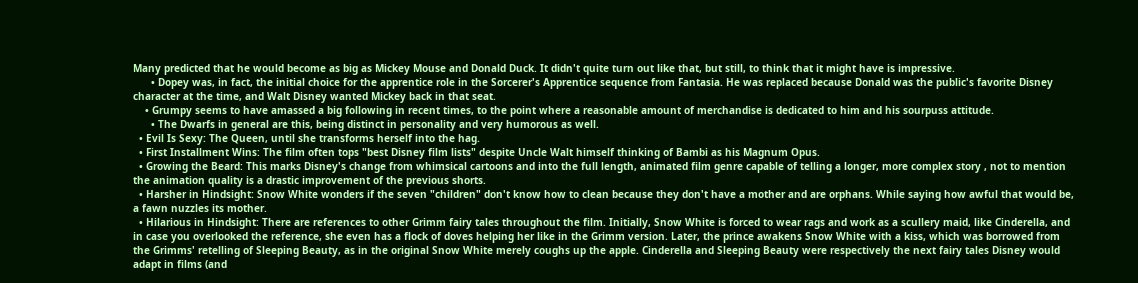Many predicted that he would become as big as Mickey Mouse and Donald Duck. It didn't quite turn out like that, but still, to think that it might have is impressive.
      • Dopey was, in fact, the initial choice for the apprentice role in the Sorcerer's Apprentice sequence from Fantasia. He was replaced because Donald was the public's favorite Disney character at the time, and Walt Disney wanted Mickey back in that seat.
    • Grumpy seems to have amassed a big following in recent times, to the point where a reasonable amount of merchandise is dedicated to him and his sourpuss attitude.
      • The Dwarfs in general are this, being distinct in personality and very humorous as well.
  • Evil Is Sexy: The Queen, until she transforms herself into the hag.
  • First Installment Wins: The film often tops "best Disney film lists" despite Uncle Walt himself thinking of Bambi as his Magnum Opus.
  • Growing the Beard: This marks Disney's change from whimsical cartoons and into the full length, animated film genre capable of telling a longer, more complex story , not to mention the animation quality is a drastic improvement of the previous shorts.
  • Harsher in Hindsight: Snow White wonders if the seven "children" don't know how to clean because they don't have a mother and are orphans. While saying how awful that would be, a fawn nuzzles its mother.
  • Hilarious in Hindsight: There are references to other Grimm fairy tales throughout the film. Initially, Snow White is forced to wear rags and work as a scullery maid, like Cinderella, and in case you overlooked the reference, she even has a flock of doves helping her like in the Grimm version. Later, the prince awakens Snow White with a kiss, which was borrowed from the Grimms' retelling of Sleeping Beauty, as in the original Snow White merely coughs up the apple. Cinderella and Sleeping Beauty were respectively the next fairy tales Disney would adapt in films (and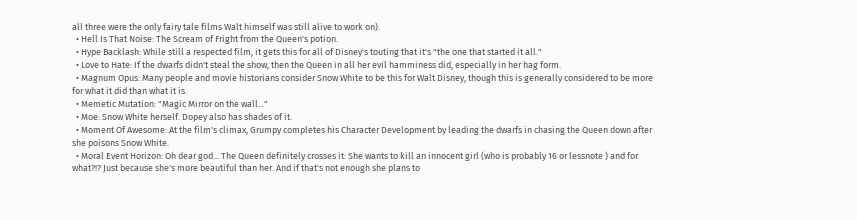all three were the only fairy tale films Walt himself was still alive to work on).
  • Hell Is That Noise: The Scream of Fright from the Queen's potion.
  • Hype Backlash: While still a respected film, it gets this for all of Disney's touting that it's "the one that started it all."
  • Love to Hate: If the dwarfs didn't steal the show, then the Queen in all her evil hamminess did, especially in her hag form.
  • Magnum Opus: Many people and movie historians consider Snow White to be this for Walt Disney, though this is generally considered to be more for what it did than what it is.
  • Memetic Mutation: "Magic Mirror on the wall..."
  • Moe: Snow White herself. Dopey also has shades of it.
  • Moment Of Awesome: At the film's climax, Grumpy completes his Character Development by leading the dwarfs in chasing the Queen down after she poisons Snow White.
  • Moral Event Horizon: Oh dear god... The Queen definitely crosses it: She wants to kill an innocent girl (who is probably 16 or lessnote ) and for what?!? Just because she's more beautiful than her. And if that's not enough she plans to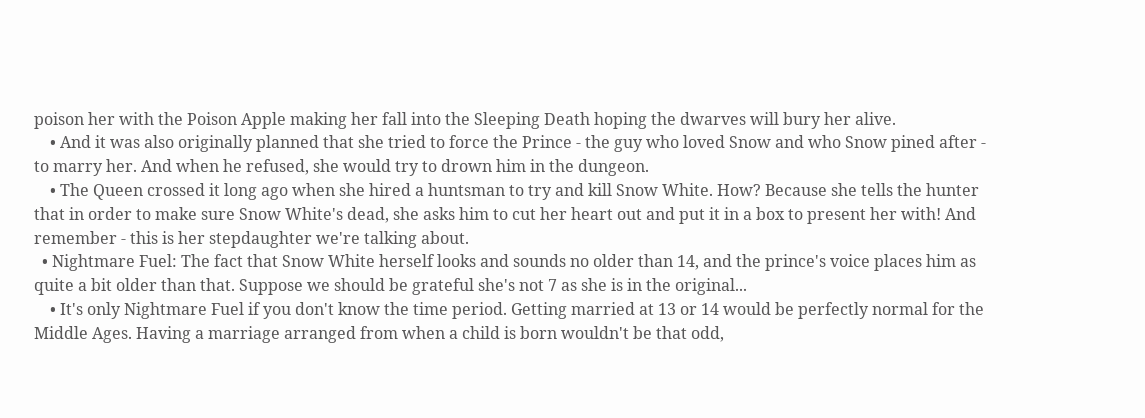poison her with the Poison Apple making her fall into the Sleeping Death hoping the dwarves will bury her alive.
    • And it was also originally planned that she tried to force the Prince - the guy who loved Snow and who Snow pined after - to marry her. And when he refused, she would try to drown him in the dungeon.
    • The Queen crossed it long ago when she hired a huntsman to try and kill Snow White. How? Because she tells the hunter that in order to make sure Snow White's dead, she asks him to cut her heart out and put it in a box to present her with! And remember - this is her stepdaughter we're talking about.
  • Nightmare Fuel: The fact that Snow White herself looks and sounds no older than 14, and the prince's voice places him as quite a bit older than that. Suppose we should be grateful she's not 7 as she is in the original...
    • It's only Nightmare Fuel if you don't know the time period. Getting married at 13 or 14 would be perfectly normal for the Middle Ages. Having a marriage arranged from when a child is born wouldn't be that odd,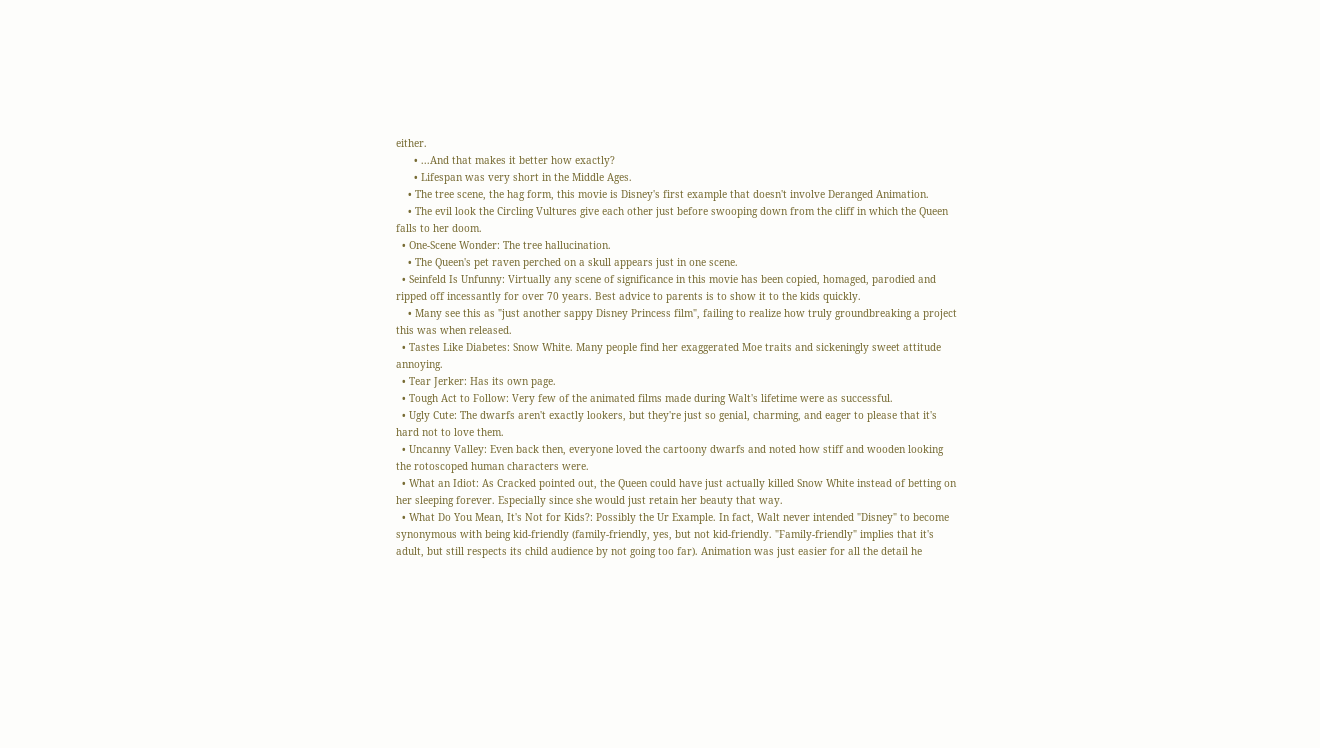either.
      • ...And that makes it better how exactly?
      • Lifespan was very short in the Middle Ages.
    • The tree scene, the hag form, this movie is Disney's first example that doesn't involve Deranged Animation.
    • The evil look the Circling Vultures give each other just before swooping down from the cliff in which the Queen falls to her doom.
  • One-Scene Wonder: The tree hallucination.
    • The Queen's pet raven perched on a skull appears just in one scene.
  • Seinfeld Is Unfunny: Virtually any scene of significance in this movie has been copied, homaged, parodied and ripped off incessantly for over 70 years. Best advice to parents is to show it to the kids quickly.
    • Many see this as "just another sappy Disney Princess film", failing to realize how truly groundbreaking a project this was when released.
  • Tastes Like Diabetes: Snow White. Many people find her exaggerated Moe traits and sickeningly sweet attitude annoying.
  • Tear Jerker: Has its own page.
  • Tough Act to Follow: Very few of the animated films made during Walt's lifetime were as successful.
  • Ugly Cute: The dwarfs aren't exactly lookers, but they're just so genial, charming, and eager to please that it's hard not to love them.
  • Uncanny Valley: Even back then, everyone loved the cartoony dwarfs and noted how stiff and wooden looking the rotoscoped human characters were.
  • What an Idiot: As Cracked pointed out, the Queen could have just actually killed Snow White instead of betting on her sleeping forever. Especially since she would just retain her beauty that way.
  • What Do You Mean, It's Not for Kids?: Possibly the Ur Example. In fact, Walt never intended "Disney" to become synonymous with being kid-friendly (family-friendly, yes, but not kid-friendly. "Family-friendly" implies that it's adult, but still respects its child audience by not going too far). Animation was just easier for all the detail he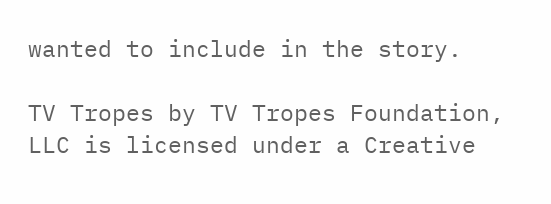wanted to include in the story.

TV Tropes by TV Tropes Foundation, LLC is licensed under a Creative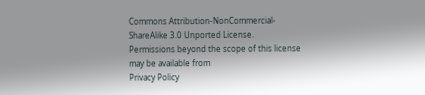Commons Attribution-NonCommercial-ShareAlike 3.0 Unported License.
Permissions beyond the scope of this license may be available from
Privacy Policy